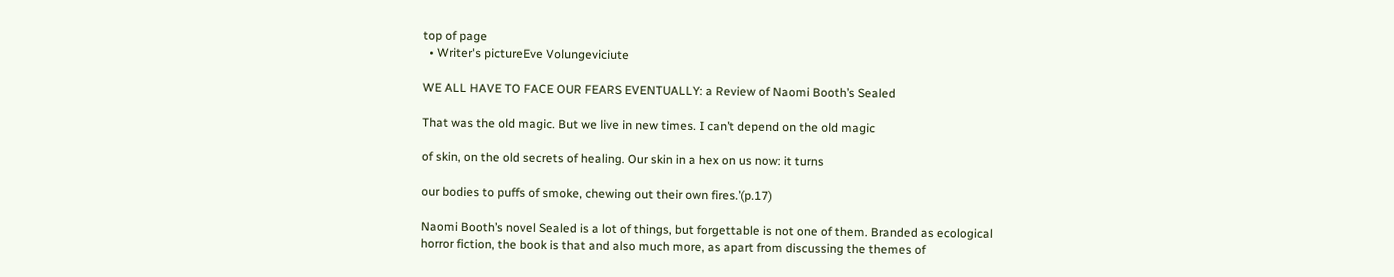top of page
  • Writer's pictureEve Volungeviciute

WE ALL HAVE TO FACE OUR FEARS EVENTUALLY: a Review of Naomi Booth’s Sealed

That was the old magic. But we live in new times. I can’t depend on the old magic

of skin, on the old secrets of healing. Our skin in a hex on us now: it turns

our bodies to puffs of smoke, chewing out their own fires.’(p.17)

Naomi Booth’s novel Sealed is a lot of things, but forgettable is not one of them. Branded as ecological horror fiction, the book is that and also much more, as apart from discussing the themes of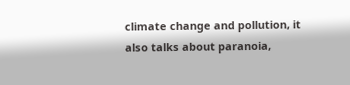climate change and pollution, it also talks about paranoia,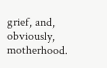grief, and, obviously, motherhood.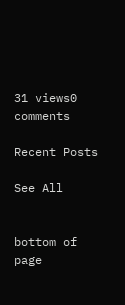31 views0 comments

Recent Posts

See All


bottom of page